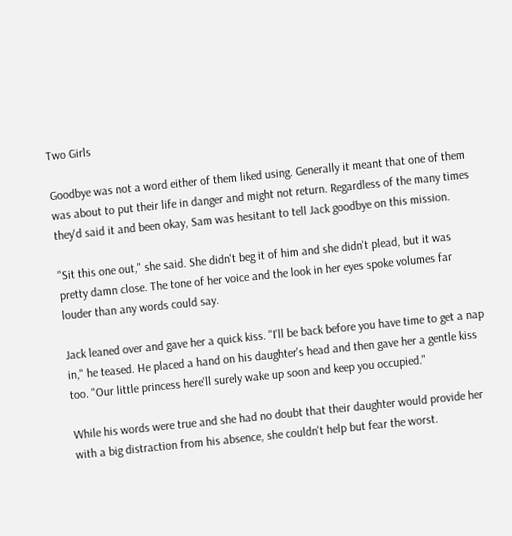Two Girls

Goodbye was not a word either of them liked using. Generally it meant that one of them was about to put their life in danger and might not return. Regardless of the many times they'd said it and been okay, Sam was hesitant to tell Jack goodbye on this mission.

"Sit this one out," she said. She didn't beg it of him and she didn't plead, but it was pretty damn close. The tone of her voice and the look in her eyes spoke volumes far louder than any words could say.

Jack leaned over and gave her a quick kiss. "I'll be back before you have time to get a nap in," he teased. He placed a hand on his daughter's head and then gave her a gentle kiss too. "Our little princess here'll surely wake up soon and keep you occupied."

While his words were true and she had no doubt that their daughter would provide her with a big distraction from his absence, she couldn't help but fear the worst.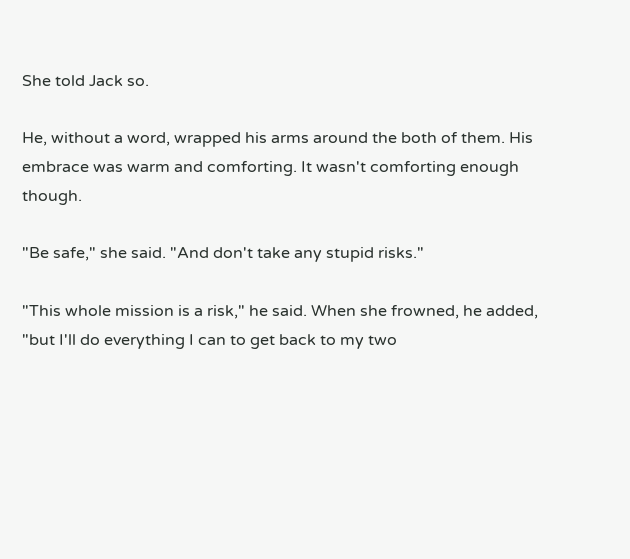She told Jack so.

He, without a word, wrapped his arms around the both of them. His embrace was warm and comforting. It wasn't comforting enough though.

"Be safe," she said. "And don't take any stupid risks."

"This whole mission is a risk," he said. When she frowned, he added, "but I'll do everything I can to get back to my two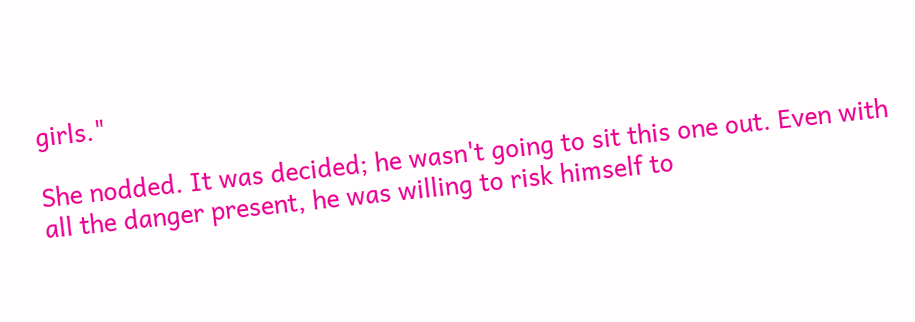girls."

She nodded. It was decided; he wasn't going to sit this one out. Even with all the danger present, he was willing to risk himself to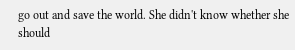go out and save the world. She didn't know whether she should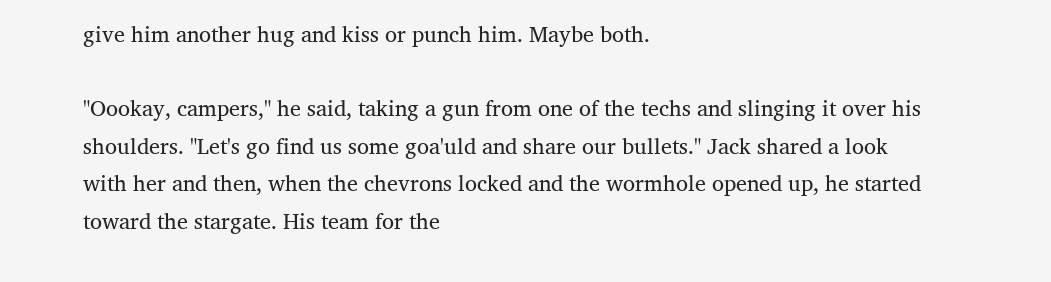give him another hug and kiss or punch him. Maybe both.

"Oookay, campers," he said, taking a gun from one of the techs and slinging it over his shoulders. "Let's go find us some goa'uld and share our bullets." Jack shared a look with her and then, when the chevrons locked and the wormhole opened up, he started toward the stargate. His team for the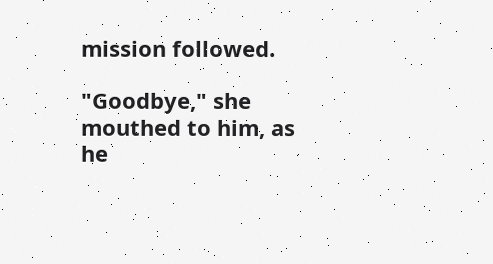mission followed.

"Goodbye," she mouthed to him, as he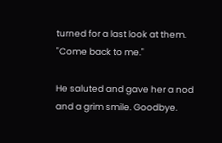turned for a last look at them. "Come back to me."

He saluted and gave her a nod and a grim smile. Goodbye.